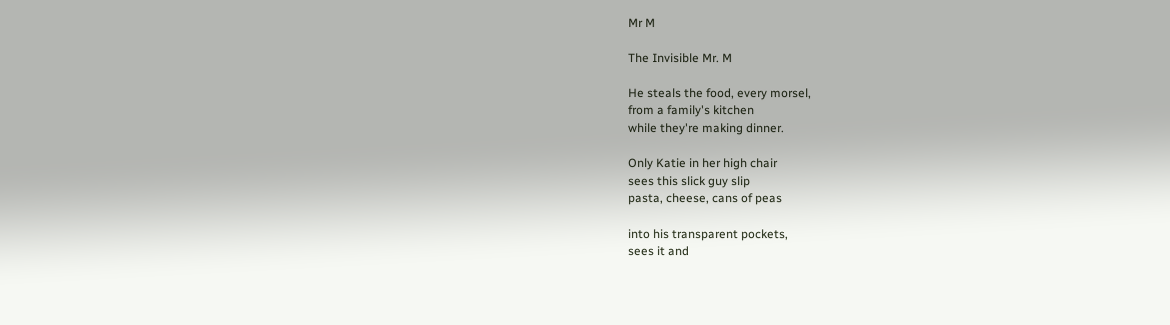Mr M

The Invisible Mr. M

He steals the food, every morsel,
from a family's kitchen
while they're making dinner.

Only Katie in her high chair
sees this slick guy slip
pasta, cheese, cans of peas

into his transparent pockets,
sees it and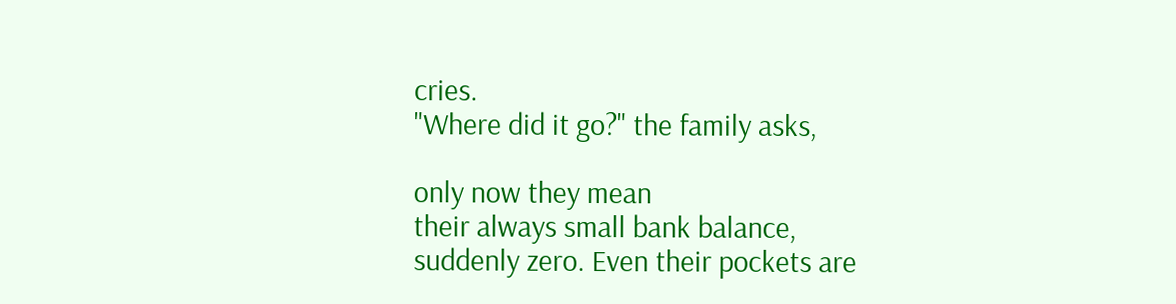cries.
"Where did it go?" the family asks,

only now they mean
their always small bank balance,
suddenly zero. Even their pockets are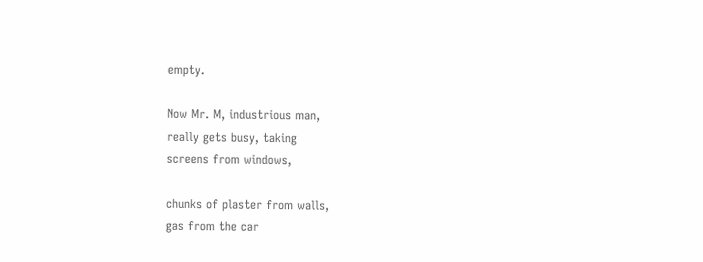empty.

Now Mr. M, industrious man,
really gets busy, taking
screens from windows,

chunks of plaster from walls,
gas from the car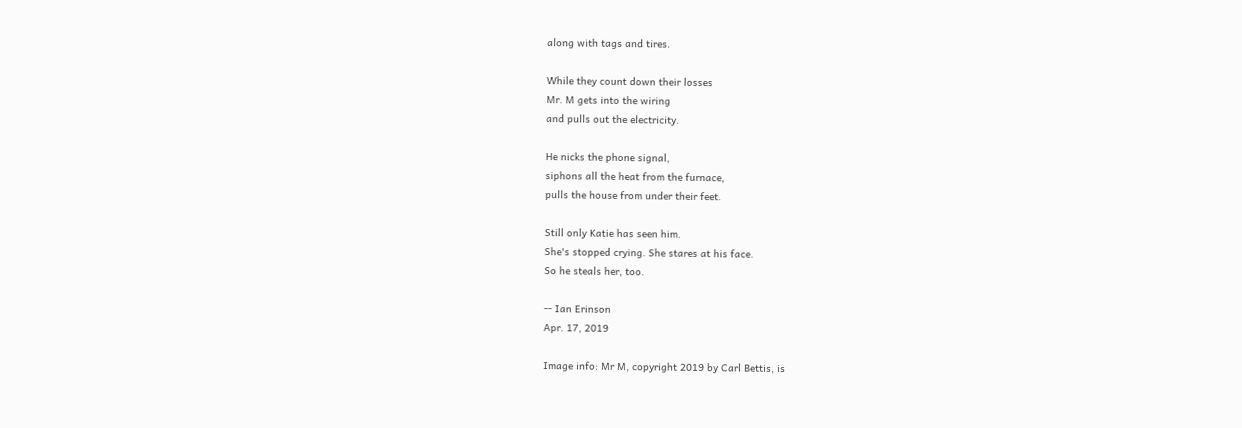along with tags and tires.

While they count down their losses
Mr. M gets into the wiring
and pulls out the electricity.

He nicks the phone signal,
siphons all the heat from the furnace,
pulls the house from under their feet.

Still only Katie has seen him.
She's stopped crying. She stares at his face.
So he steals her, too.

-- Ian Erinson
Apr. 17, 2019

Image info: Mr M, copyright 2019 by Carl Bettis, is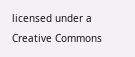licensed under a Creative Commons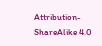Attribution-ShareAlike 4.0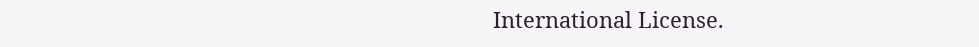International License.